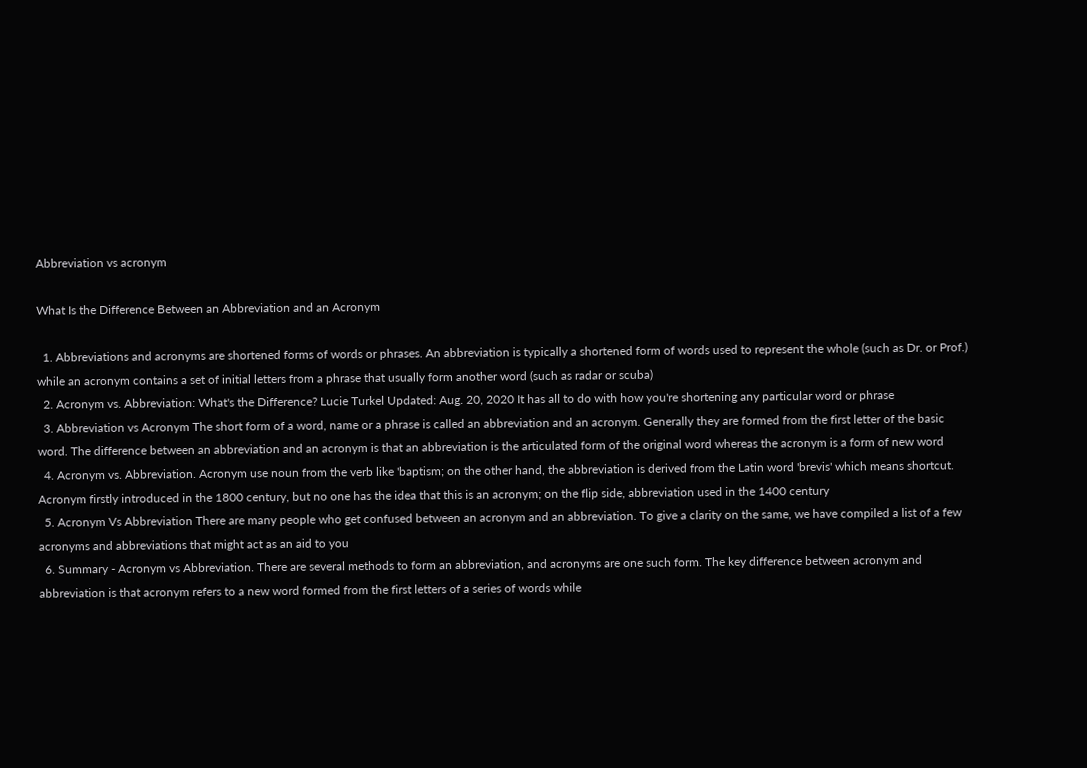Abbreviation vs acronym

What Is the Difference Between an Abbreviation and an Acronym

  1. Abbreviations and acronyms are shortened forms of words or phrases. An abbreviation is typically a shortened form of words used to represent the whole (such as Dr. or Prof.) while an acronym contains a set of initial letters from a phrase that usually form another word (such as radar or scuba)
  2. Acronym vs. Abbreviation: What's the Difference? Lucie Turkel Updated: Aug. 20, 2020 It has all to do with how you're shortening any particular word or phrase
  3. Abbreviation vs Acronym The short form of a word, name or a phrase is called an abbreviation and an acronym. Generally they are formed from the first letter of the basic word. The difference between an abbreviation and an acronym is that an abbreviation is the articulated form of the original word whereas the acronym is a form of new word
  4. Acronym vs. Abbreviation. Acronym use noun from the verb like 'baptism; on the other hand, the abbreviation is derived from the Latin word 'brevis' which means shortcut. Acronym firstly introduced in the 1800 century, but no one has the idea that this is an acronym; on the flip side, abbreviation used in the 1400 century
  5. Acronym Vs Abbreviation There are many people who get confused between an acronym and an abbreviation. To give a clarity on the same, we have compiled a list of a few acronyms and abbreviations that might act as an aid to you
  6. Summary - Acronym vs Abbreviation. There are several methods to form an abbreviation, and acronyms are one such form. The key difference between acronym and abbreviation is that acronym refers to a new word formed from the first letters of a series of words while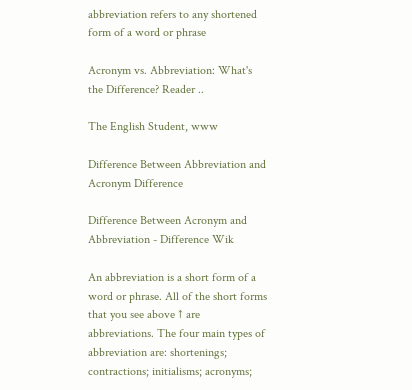abbreviation refers to any shortened form of a word or phrase

Acronym vs. Abbreviation: What's the Difference? Reader ..

The English Student, www

Difference Between Abbreviation and Acronym Difference

Difference Between Acronym and Abbreviation - Difference Wik

An abbreviation is a short form of a word or phrase. All of the short forms that you see above ↑ are abbreviations. The four main types of abbreviation are: shortenings; contractions; initialisms; acronyms;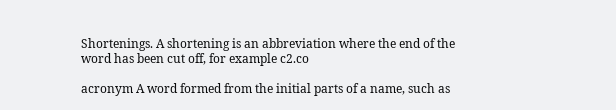Shortenings. A shortening is an abbreviation where the end of the word has been cut off, for example c2.co

acronym A word formed from the initial parts of a name, such as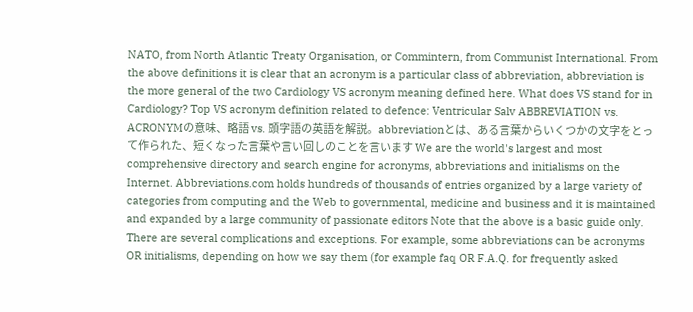NATO, from North Atlantic Treaty Organisation, or Commintern, from Communist International. From the above definitions it is clear that an acronym is a particular class of abbreviation, abbreviation is the more general of the two Cardiology VS acronym meaning defined here. What does VS stand for in Cardiology? Top VS acronym definition related to defence: Ventricular Salv ABBREVIATION vs. ACRONYMの意味、略語 vs. 頭字語の英語を解説。abbreviationとは、ある言葉からいくつかの文字をとって作られた、短くなった言葉や言い回しのことを言います We are the world's largest and most comprehensive directory and search engine for acronyms, abbreviations and initialisms on the Internet. Abbreviations.com holds hundreds of thousands of entries organized by a large variety of categories from computing and the Web to governmental, medicine and business and it is maintained and expanded by a large community of passionate editors Note that the above is a basic guide only. There are several complications and exceptions. For example, some abbreviations can be acronyms OR initialisms, depending on how we say them (for example faq OR F.A.Q. for frequently asked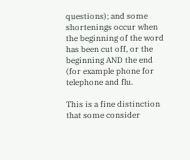questions); and some shortenings occur when the beginning of the word has been cut off, or the beginning AND the end (for example phone for telephone and flu.

This is a fine distinction that some consider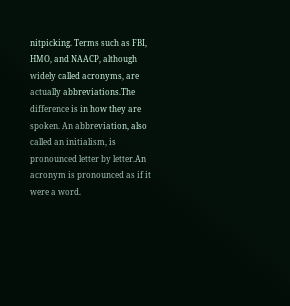nitpicking. Terms such as FBI, HMO, and NAACP, although widely called acronyms, are actually abbreviations.The difference is in how they are spoken. An abbreviation, also called an initialism, is pronounced letter by letter.An acronym is pronounced as if it were a word.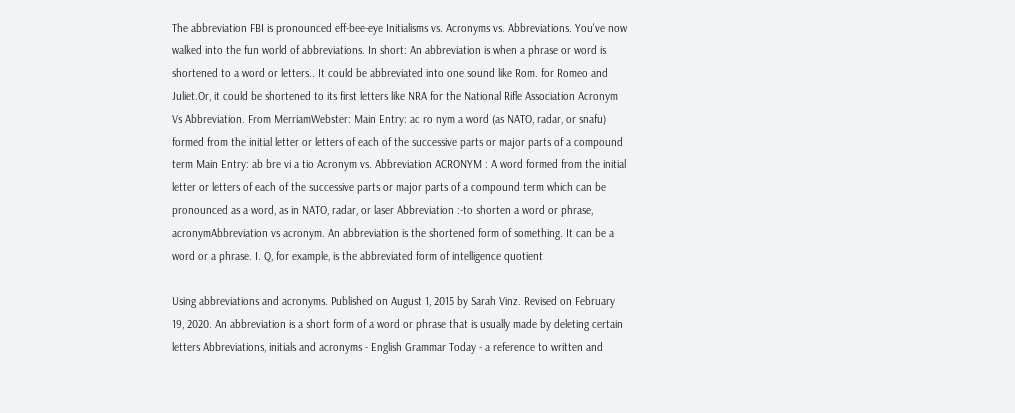The abbreviation FBI is pronounced eff-bee-eye Initialisms vs. Acronyms vs. Abbreviations. You've now walked into the fun world of abbreviations. In short: An abbreviation is when a phrase or word is shortened to a word or letters.. It could be abbreviated into one sound like Rom. for Romeo and Juliet.Or, it could be shortened to its first letters like NRA for the National Rifle Association Acronym Vs Abbreviation. From MerriamWebster: Main Entry: ac ro nym a word (as NATO, radar, or snafu) formed from the initial letter or letters of each of the successive parts or major parts of a compound term Main Entry: ab bre vi a tio Acronym vs. Abbreviation ACRONYM : A word formed from the initial letter or letters of each of the successive parts or major parts of a compound term which can be pronounced as a word, as in NATO, radar, or laser Abbreviation :-to shorten a word or phrase, acronymAbbreviation vs acronym. An abbreviation is the shortened form of something. It can be a word or a phrase. I. Q, for example, is the abbreviated form of intelligence quotient

Using abbreviations and acronyms. Published on August 1, 2015 by Sarah Vinz. Revised on February 19, 2020. An abbreviation is a short form of a word or phrase that is usually made by deleting certain letters Abbreviations, initials and acronyms - English Grammar Today - a reference to written and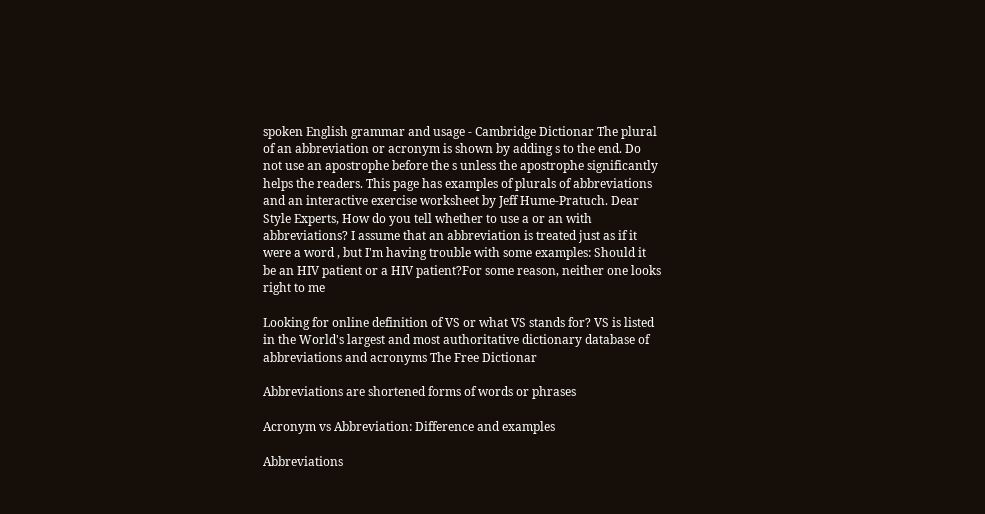spoken English grammar and usage - Cambridge Dictionar The plural of an abbreviation or acronym is shown by adding s to the end. Do not use an apostrophe before the s unless the apostrophe significantly helps the readers. This page has examples of plurals of abbreviations and an interactive exercise worksheet by Jeff Hume-Pratuch. Dear Style Experts, How do you tell whether to use a or an with abbreviations? I assume that an abbreviation is treated just as if it were a word , but I'm having trouble with some examples: Should it be an HIV patient or a HIV patient?For some reason, neither one looks right to me

Looking for online definition of VS or what VS stands for? VS is listed in the World's largest and most authoritative dictionary database of abbreviations and acronyms The Free Dictionar

Abbreviations are shortened forms of words or phrases

Acronym vs Abbreviation: Difference and examples

Abbreviations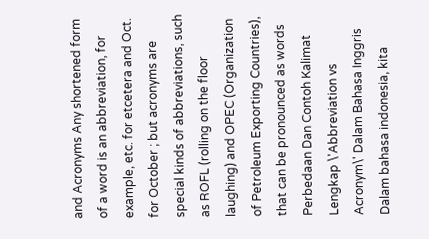and Acronyms Any shortened form of a word is an abbreviation, for example, etc. for etcetera and Oct. for October ; but acronyms are special kinds of abbreviations, such as ROFL (rolling on the floor laughing) and OPEC (Organization of Petroleum Exporting Countries), that can be pronounced as words Perbedaan Dan Contoh Kalimat Lengkap \'Abbreviation vs Acronym\' Dalam Bahasa Inggris Dalam bahasa indonesia, kita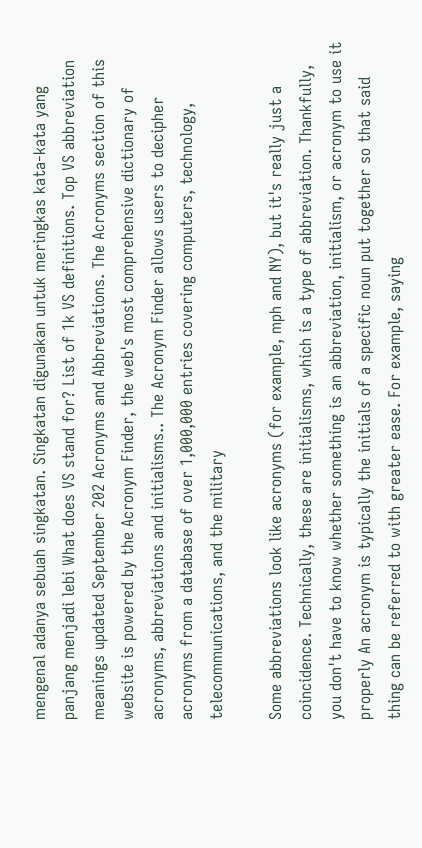mengenal adanya sebuah singkatan. Singkatan digunakan untuk meringkas kata-kata yang panjang menjadi lebi What does VS stand for? List of 1k VS definitions. Top VS abbreviation meanings updated September 202 Acronyms and Abbreviations. The Acronyms section of this website is powered by the Acronym Finder, the web's most comprehensive dictionary of acronyms, abbreviations and initialisms.. The Acronym Finder allows users to decipher acronyms from a database of over 1,000,000 entries covering computers, technology, telecommunications, and the military

Some abbreviations look like acronyms (for example, mph and NY), but it's really just a coincidence. Technically, these are initialisms, which is a type of abbreviation. Thankfully, you don't have to know whether something is an abbreviation, initialism, or acronym to use it properly An acronym is typically the initials of a specific noun put together so that said thing can be referred to with greater ease. For example, saying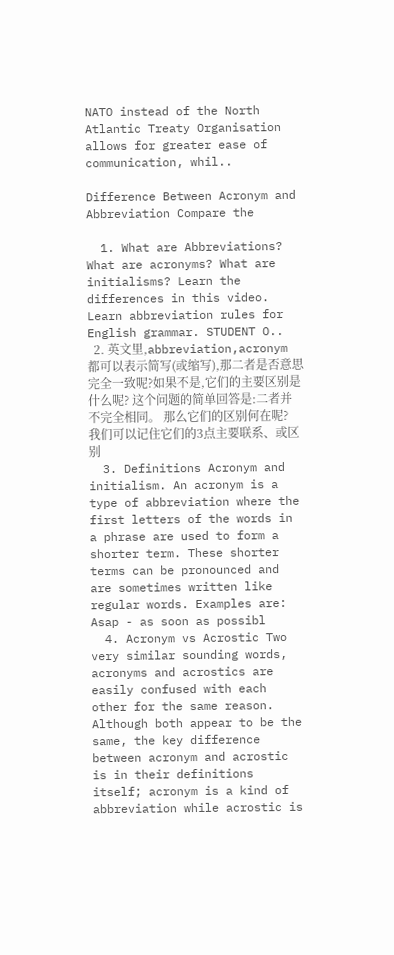NATO instead of the North Atlantic Treaty Organisation allows for greater ease of communication, whil..

Difference Between Acronym and Abbreviation Compare the

  1. What are Abbreviations? What are acronyms? What are initialisms? Learn the differences in this video. Learn abbreviation rules for English grammar. STUDENT O..
  2. 英文里,abbreviation,acronym都可以表示简写(或缩写),那二者是否意思完全一致呢?如果不是,它们的主要区别是什么呢? 这个问题的简单回答是:二者并不完全相同。 那么它们的区别何在呢? 我们可以记住它们的3点主要联系、或区别
  3. Definitions Acronym and initialism. An acronym is a type of abbreviation where the first letters of the words in a phrase are used to form a shorter term. These shorter terms can be pronounced and are sometimes written like regular words. Examples are: Asap - as soon as possibl
  4. Acronym vs Acrostic Two very similar sounding words, acronyms and acrostics are easily confused with each other for the same reason. Although both appear to be the same, the key difference between acronym and acrostic is in their definitions itself; acronym is a kind of abbreviation while acrostic is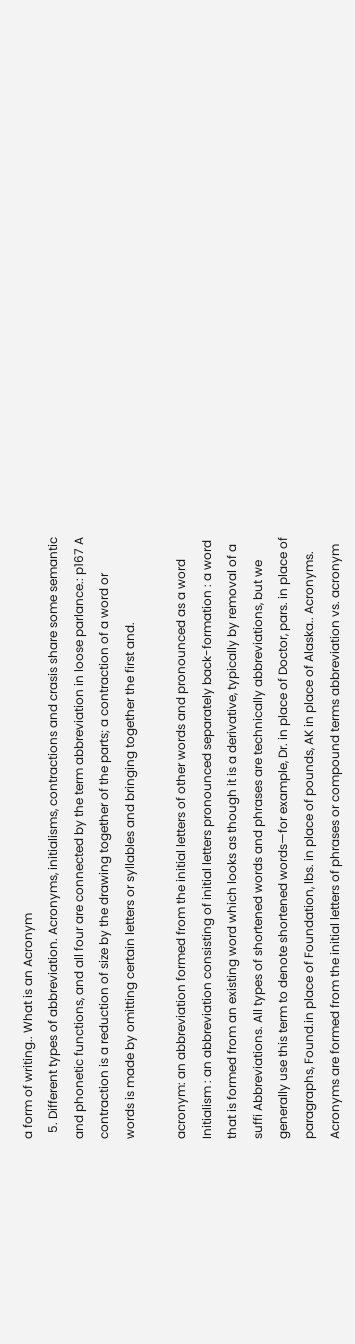a form of writing.. What is an Acronym
  5. Different types of abbreviation. Acronyms, initialisms, contractions and crasis share some semantic and phonetic functions, and all four are connected by the term abbreviation in loose parlance.: p167 A contraction is a reduction of size by the drawing together of the parts; a contraction of a word or words is made by omitting certain letters or syllables and bringing together the first and.

acronym: an abbreviation formed from the initial letters of other words and pronounced as a word Initialism : an abbreviation consisting of initial letters pronounced separately back-formation : a word that is formed from an existing word which looks as though it is a derivative, typically by removal of a suffi Abbreviations. All types of shortened words and phrases are technically abbreviations, but we generally use this term to denote shortened words—for example, Dr. in place of Doctor, pars. in place of paragraphs, Found.in place of Foundation, lbs. in place of pounds, AK in place of Alaska.. Acronyms. Acronyms are formed from the initial letters of phrases or compound terms abbreviation vs. acronym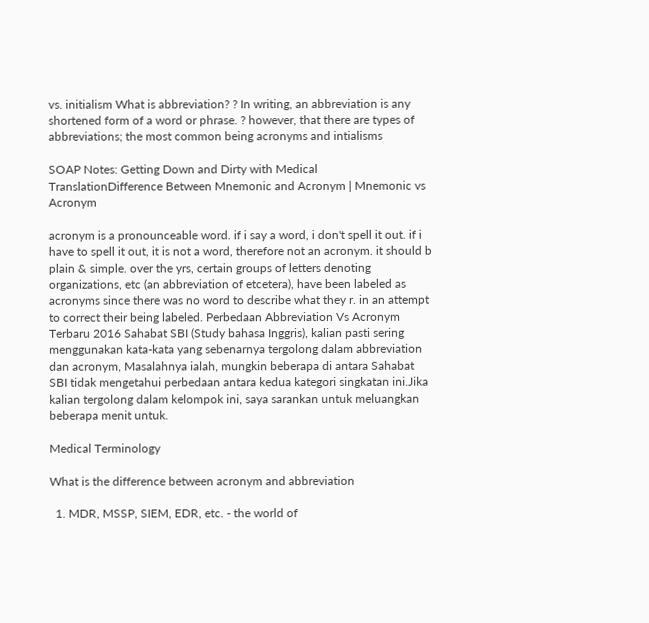vs. initialism What is abbreviation? ? In writing, an abbreviation is any shortened form of a word or phrase. ? however, that there are types of abbreviations; the most common being acronyms and intialisms

SOAP Notes: Getting Down and Dirty with Medical TranslationDifference Between Mnemonic and Acronym | Mnemonic vs Acronym

acronym is a pronounceable word. if i say a word, i don't spell it out. if i have to spell it out, it is not a word, therefore not an acronym. it should b plain & simple. over the yrs, certain groups of letters denoting organizations, etc (an abbreviation of etcetera), have been labeled as acronyms since there was no word to describe what they r. in an attempt to correct their being labeled. Perbedaan Abbreviation Vs Acronym Terbaru 2016 Sahabat SBI (Study bahasa Inggris), kalian pasti sering menggunakan kata-kata yang sebenarnya tergolong dalam abbreviation dan acronym, Masalahnya ialah, mungkin beberapa di antara Sahabat SBI tidak mengetahui perbedaan antara kedua kategori singkatan ini.Jika kalian tergolong dalam kelompok ini, saya sarankan untuk meluangkan beberapa menit untuk.

Medical Terminology

What is the difference between acronym and abbreviation

  1. MDR, MSSP, SIEM, EDR, etc. - the world of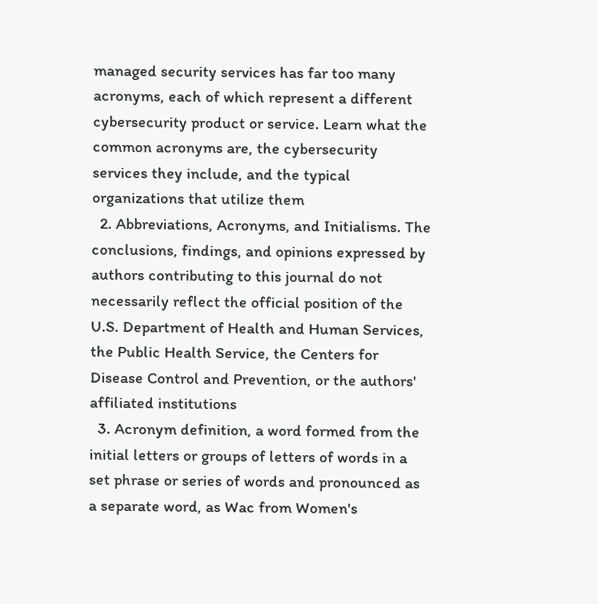managed security services has far too many acronyms, each of which represent a different cybersecurity product or service. Learn what the common acronyms are, the cybersecurity services they include, and the typical organizations that utilize them
  2. Abbreviations, Acronyms, and Initialisms. The conclusions, findings, and opinions expressed by authors contributing to this journal do not necessarily reflect the official position of the U.S. Department of Health and Human Services, the Public Health Service, the Centers for Disease Control and Prevention, or the authors' affiliated institutions
  3. Acronym definition, a word formed from the initial letters or groups of letters of words in a set phrase or series of words and pronounced as a separate word, as Wac from Women's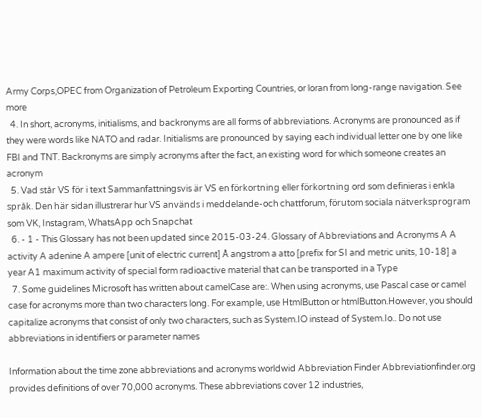Army Corps,OPEC from Organization of Petroleum Exporting Countries, or loran from long-range navigation. See more
  4. In short, acronyms, initialisms, and backronyms are all forms of abbreviations. Acronyms are pronounced as if they were words like NATO and radar. Initialisms are pronounced by saying each individual letter one by one like FBI and TNT. Backronyms are simply acronyms after the fact, an existing word for which someone creates an acronym
  5. Vad står VS för i text Sammanfattningsvis är VS en förkortning eller förkortning ord som definieras i enkla språk. Den här sidan illustrerar hur VS används i meddelande-och chattforum, förutom sociala nätverksprogram som VK, Instagram, WhatsApp och Snapchat
  6. - 1 - This Glossary has not been updated since 2015-03-24. Glossary of Abbreviations and Acronyms A A activity A adenine A ampere [unit of electric current] Å angstrom a atto [prefix for SI and metric units, 10-18] a year A1 maximum activity of special form radioactive material that can be transported in a Type
  7. Some guidelines Microsoft has written about camelCase are:. When using acronyms, use Pascal case or camel case for acronyms more than two characters long. For example, use HtmlButton or htmlButton.However, you should capitalize acronyms that consist of only two characters, such as System.IO instead of System.Io.. Do not use abbreviations in identifiers or parameter names

Information about the time zone abbreviations and acronyms worldwid Abbreviation Finder Abbreviationfinder.org provides definitions of over 70,000 acronyms. These abbreviations cover 12 industries,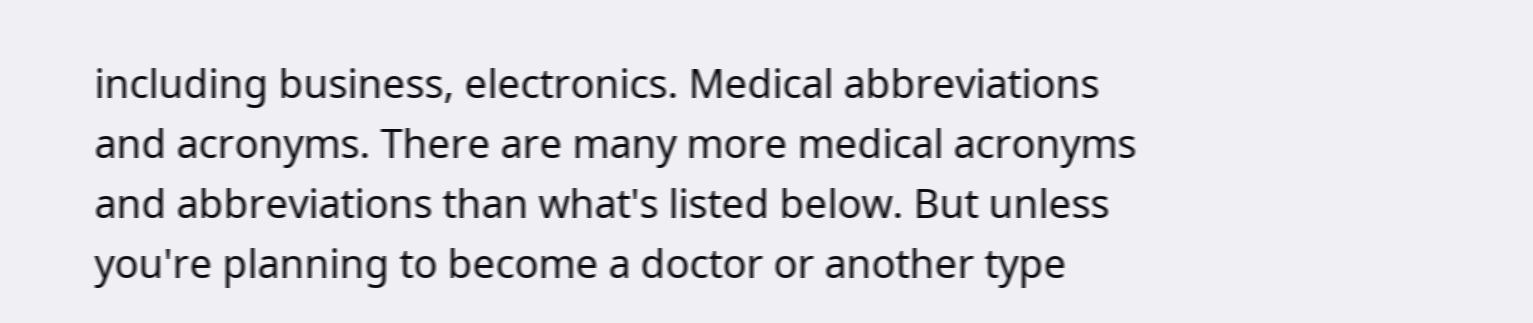including business, electronics. Medical abbreviations and acronyms. There are many more medical acronyms and abbreviations than what's listed below. But unless you're planning to become a doctor or another type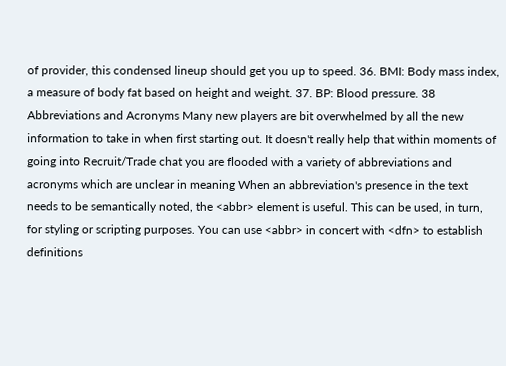of provider, this condensed lineup should get you up to speed. 36. BMI: Body mass index, a measure of body fat based on height and weight. 37. BP: Blood pressure. 38 Abbreviations and Acronyms Many new players are bit overwhelmed by all the new information to take in when first starting out. It doesn't really help that within moments of going into Recruit/Trade chat you are flooded with a variety of abbreviations and acronyms which are unclear in meaning When an abbreviation's presence in the text needs to be semantically noted, the <abbr> element is useful. This can be used, in turn, for styling or scripting purposes. You can use <abbr> in concert with <dfn> to establish definitions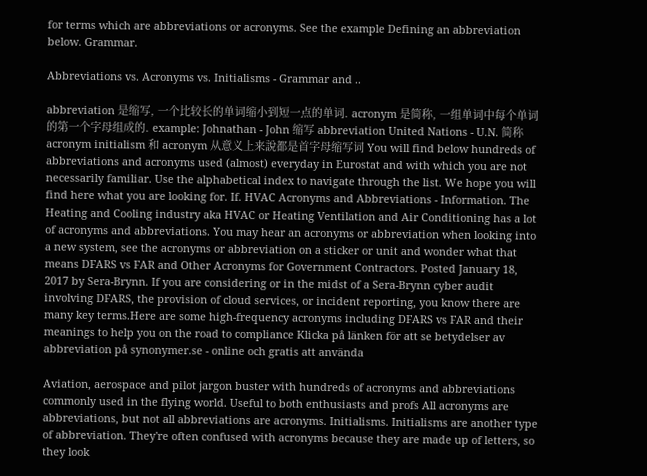for terms which are abbreviations or acronyms. See the example Defining an abbreviation below. Grammar.

Abbreviations vs. Acronyms vs. Initialisms - Grammar and ..

abbreviation 是缩写, 一个比较长的单词缩小到短一点的单词. acronym 是简称, 一组单词中每个单词的第一个字母组成的. example: Johnathan - John 缩写 abbreviation United Nations - U.N. 简称 acronym initialism 和 acronym 从意义上来說都是首字母缩写词 You will find below hundreds of abbreviations and acronyms used (almost) everyday in Eurostat and with which you are not necessarily familiar. Use the alphabetical index to navigate through the list. We hope you will find here what you are looking for. If. HVAC Acronyms and Abbreviations - Information. The Heating and Cooling industry aka HVAC or Heating Ventilation and Air Conditioning has a lot of acronyms and abbreviations. You may hear an acronyms or abbreviation when looking into a new system, see the acronyms or abbreviation on a sticker or unit and wonder what that means DFARS vs FAR and Other Acronyms for Government Contractors. Posted January 18, 2017 by Sera-Brynn. If you are considering or in the midst of a Sera-Brynn cyber audit involving DFARS, the provision of cloud services, or incident reporting, you know there are many key terms.Here are some high-frequency acronyms including DFARS vs FAR and their meanings to help you on the road to compliance Klicka på länken för att se betydelser av abbreviation på synonymer.se - online och gratis att använda

Aviation, aerospace and pilot jargon buster with hundreds of acronyms and abbreviations commonly used in the flying world. Useful to both enthusiasts and profs All acronyms are abbreviations, but not all abbreviations are acronyms. Initialisms. Initialisms are another type of abbreviation. They're often confused with acronyms because they are made up of letters, so they look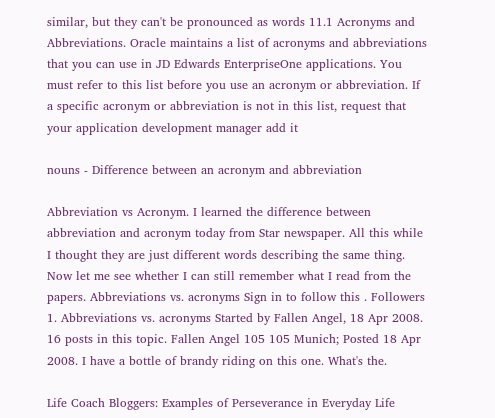similar, but they can't be pronounced as words 11.1 Acronyms and Abbreviations. Oracle maintains a list of acronyms and abbreviations that you can use in JD Edwards EnterpriseOne applications. You must refer to this list before you use an acronym or abbreviation. If a specific acronym or abbreviation is not in this list, request that your application development manager add it

nouns - Difference between an acronym and abbreviation

Abbreviation vs Acronym. I learned the difference between abbreviation and acronym today from Star newspaper. All this while I thought they are just different words describing the same thing. Now let me see whether I can still remember what I read from the papers. Abbreviations vs. acronyms Sign in to follow this . Followers 1. Abbreviations vs. acronyms Started by Fallen Angel, 18 Apr 2008. 16 posts in this topic. Fallen Angel 105 105 Munich; Posted 18 Apr 2008. I have a bottle of brandy riding on this one. What's the.

Life Coach Bloggers: Examples of Perseverance in Everyday Life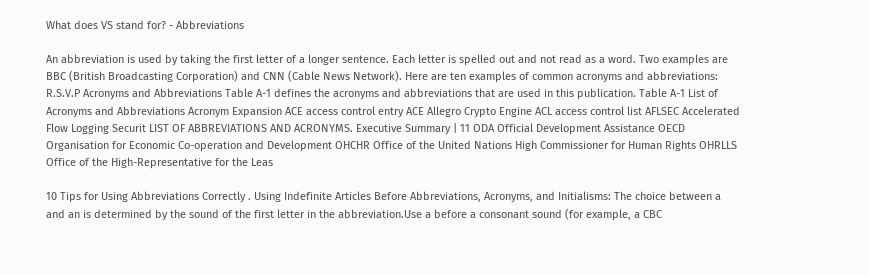What does VS stand for? - Abbreviations

An abbreviation is used by taking the first letter of a longer sentence. Each letter is spelled out and not read as a word. Two examples are BBC (British Broadcasting Corporation) and CNN (Cable News Network). Here are ten examples of common acronyms and abbreviations: R.S.V.P Acronyms and Abbreviations Table A-1 defines the acronyms and abbreviations that are used in this publication. Table A-1 List of Acronyms and Abbreviations Acronym Expansion ACE access control entry ACE Allegro Crypto Engine ACL access control list AFLSEC Accelerated Flow Logging Securit LIST OF ABBREVIATIONS AND ACRONYMS. Executive Summary | 11 ODA Official Development Assistance OECD Organisation for Economic Co-operation and Development OHCHR Office of the United Nations High Commissioner for Human Rights OHRLLS Office of the High-Representative for the Leas

10 Tips for Using Abbreviations Correctly . Using Indefinite Articles Before Abbreviations, Acronyms, and Initialisms: The choice between a and an is determined by the sound of the first letter in the abbreviation.Use a before a consonant sound (for example, a CBC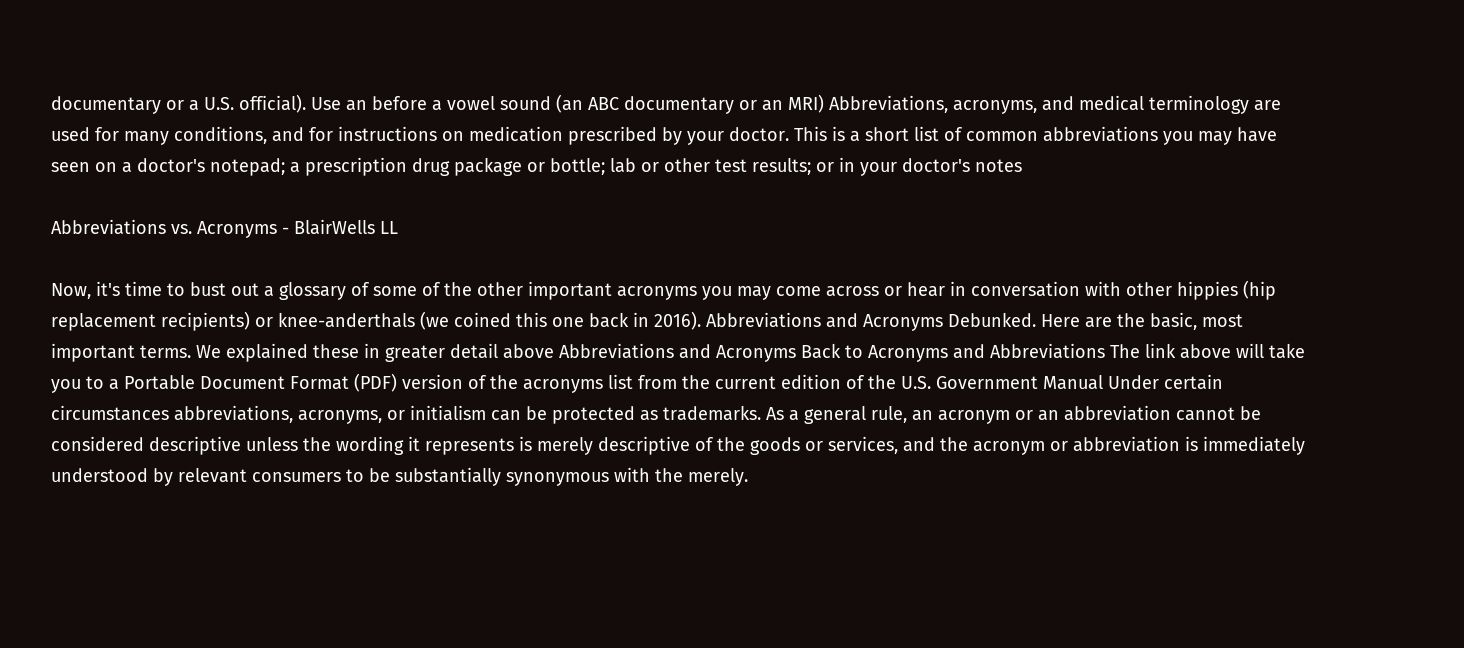documentary or a U.S. official). Use an before a vowel sound (an ABC documentary or an MRI) Abbreviations, acronyms, and medical terminology are used for many conditions, and for instructions on medication prescribed by your doctor. This is a short list of common abbreviations you may have seen on a doctor's notepad; a prescription drug package or bottle; lab or other test results; or in your doctor's notes

Abbreviations vs. Acronyms - BlairWells LL

Now, it's time to bust out a glossary of some of the other important acronyms you may come across or hear in conversation with other hippies (hip replacement recipients) or knee-anderthals (we coined this one back in 2016). Abbreviations and Acronyms Debunked. Here are the basic, most important terms. We explained these in greater detail above Abbreviations and Acronyms Back to Acronyms and Abbreviations The link above will take you to a Portable Document Format (PDF) version of the acronyms list from the current edition of the U.S. Government Manual Under certain circumstances abbreviations, acronyms, or initialism can be protected as trademarks. As a general rule, an acronym or an abbreviation cannot be considered descriptive unless the wording it represents is merely descriptive of the goods or services, and the acronym or abbreviation is immediately understood by relevant consumers to be substantially synonymous with the merely.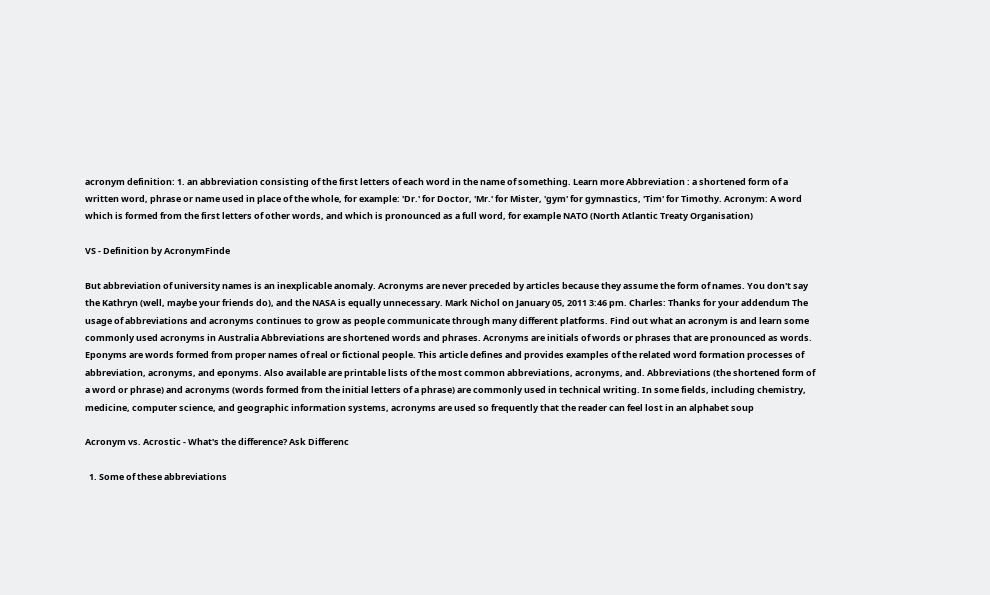acronym definition: 1. an abbreviation consisting of the first letters of each word in the name of something. Learn more Abbreviation : a shortened form of a written word, phrase or name used in place of the whole, for example: 'Dr.' for Doctor, 'Mr.' for Mister, 'gym' for gymnastics, 'Tim' for Timothy. Acronym: A word which is formed from the first letters of other words, and which is pronounced as a full word, for example NATO (North Atlantic Treaty Organisation)

VS - Definition by AcronymFinde

But abbreviation of university names is an inexplicable anomaly. Acronyms are never preceded by articles because they assume the form of names. You don't say the Kathryn (well, maybe your friends do), and the NASA is equally unnecessary. Mark Nichol on January 05, 2011 3:46 pm. Charles: Thanks for your addendum The usage of abbreviations and acronyms continues to grow as people communicate through many different platforms. Find out what an acronym is and learn some commonly used acronyms in Australia Abbreviations are shortened words and phrases. Acronyms are initials of words or phrases that are pronounced as words. Eponyms are words formed from proper names of real or fictional people. This article defines and provides examples of the related word formation processes of abbreviation, acronyms, and eponyms. Also available are printable lists of the most common abbreviations, acronyms, and. Abbreviations (the shortened form of a word or phrase) and acronyms (words formed from the initial letters of a phrase) are commonly used in technical writing. In some fields, including chemistry, medicine, computer science, and geographic information systems, acronyms are used so frequently that the reader can feel lost in an alphabet soup

Acronym vs. Acrostic - What's the difference? Ask Differenc

  1. Some of these abbreviations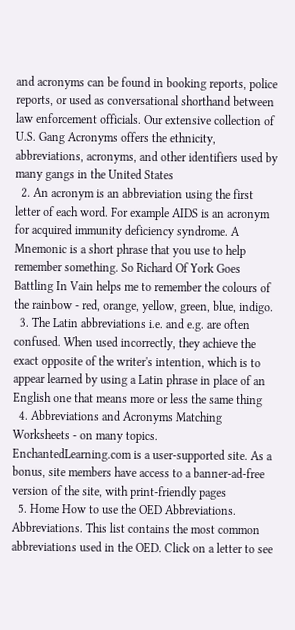and acronyms can be found in booking reports, police reports, or used as conversational shorthand between law enforcement officials. Our extensive collection of U.S. Gang Acronyms offers the ethnicity, abbreviations, acronyms, and other identifiers used by many gangs in the United States
  2. An acronym is an abbreviation using the first letter of each word. For example AIDS is an acronym for acquired immunity deficiency syndrome. A Mnemonic is a short phrase that you use to help remember something. So Richard Of York Goes Battling In Vain helps me to remember the colours of the rainbow - red, orange, yellow, green, blue, indigo.
  3. The Latin abbreviations i.e. and e.g. are often confused. When used incorrectly, they achieve the exact opposite of the writer's intention, which is to appear learned by using a Latin phrase in place of an English one that means more or less the same thing
  4. Abbreviations and Acronyms Matching Worksheets - on many topics. EnchantedLearning.com is a user-supported site. As a bonus, site members have access to a banner-ad-free version of the site, with print-friendly pages
  5. Home How to use the OED Abbreviations. Abbreviations. This list contains the most common abbreviations used in the OED. Click on a letter to see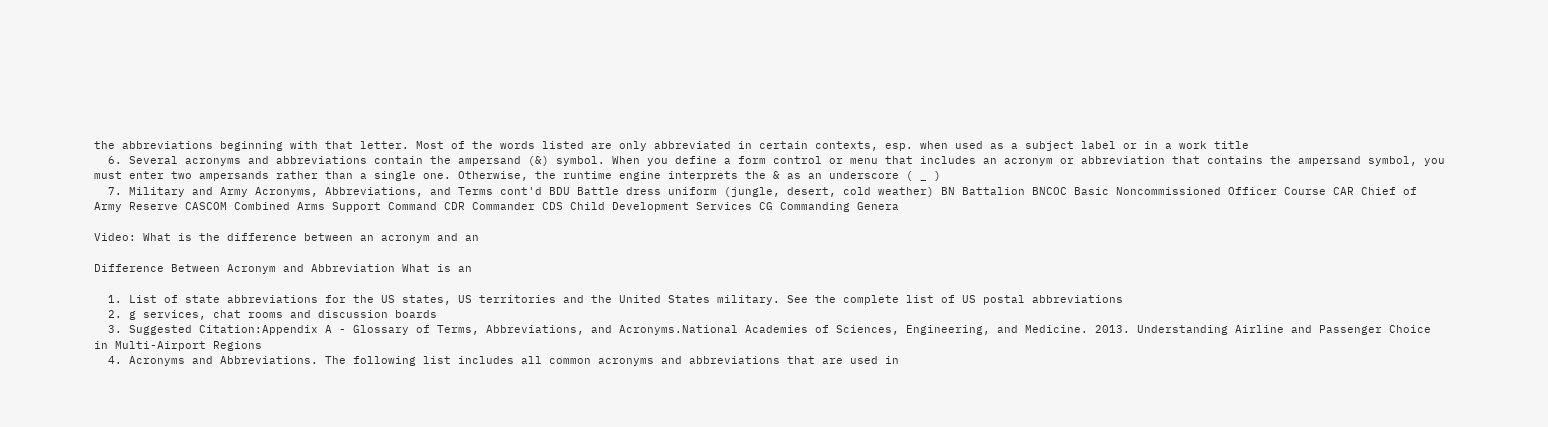the abbreviations beginning with that letter. Most of the words listed are only abbreviated in certain contexts, esp. when used as a subject label or in a work title
  6. Several acronyms and abbreviations contain the ampersand (&) symbol. When you define a form control or menu that includes an acronym or abbreviation that contains the ampersand symbol, you must enter two ampersands rather than a single one. Otherwise, the runtime engine interprets the & as an underscore ( _ )
  7. Military and Army Acronyms, Abbreviations, and Terms cont'd BDU Battle dress uniform (jungle, desert, cold weather) BN Battalion BNCOC Basic Noncommissioned Officer Course CAR Chief of Army Reserve CASCOM Combined Arms Support Command CDR Commander CDS Child Development Services CG Commanding Genera

Video: What is the difference between an acronym and an

Difference Between Acronym and Abbreviation What is an

  1. List of state abbreviations for the US states, US territories and the United States military. See the complete list of US postal abbreviations
  2. g services, chat rooms and discussion boards
  3. Suggested Citation:Appendix A - Glossary of Terms, Abbreviations, and Acronyms.National Academies of Sciences, Engineering, and Medicine. 2013. Understanding Airline and Passenger Choice in Multi-Airport Regions
  4. Acronyms and Abbreviations. The following list includes all common acronyms and abbreviations that are used in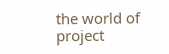the world of project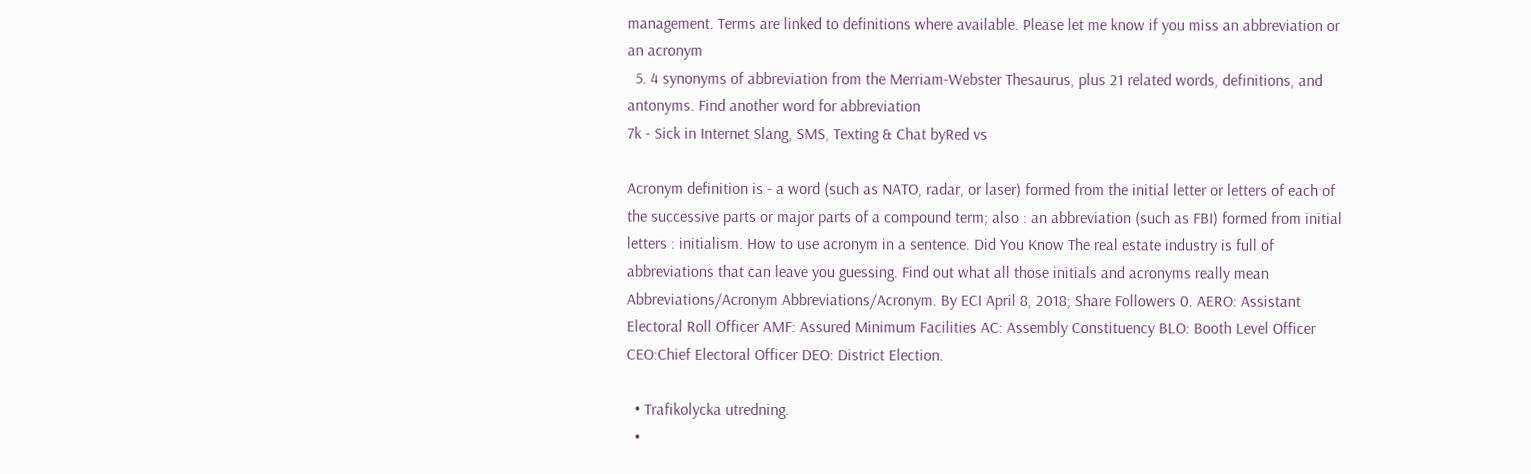management. Terms are linked to definitions where available. Please let me know if you miss an abbreviation or an acronym
  5. 4 synonyms of abbreviation from the Merriam-Webster Thesaurus, plus 21 related words, definitions, and antonyms. Find another word for abbreviation
7k - Sick in Internet Slang, SMS, Texting & Chat byRed vs

Acronym definition is - a word (such as NATO, radar, or laser) formed from the initial letter or letters of each of the successive parts or major parts of a compound term; also : an abbreviation (such as FBI) formed from initial letters : initialism. How to use acronym in a sentence. Did You Know The real estate industry is full of abbreviations that can leave you guessing. Find out what all those initials and acronyms really mean Abbreviations/Acronym Abbreviations/Acronym. By ECI April 8, 2018; Share Followers 0. AERO: Assistant Electoral Roll Officer AMF: Assured Minimum Facilities AC: Assembly Constituency BLO: Booth Level Officer CEO:Chief Electoral Officer DEO: District Election.

  • Trafikolycka utredning.
  •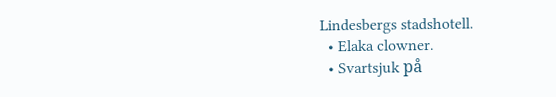Lindesbergs stadshotell.
  • Elaka clowner.
  • Svartsjuk på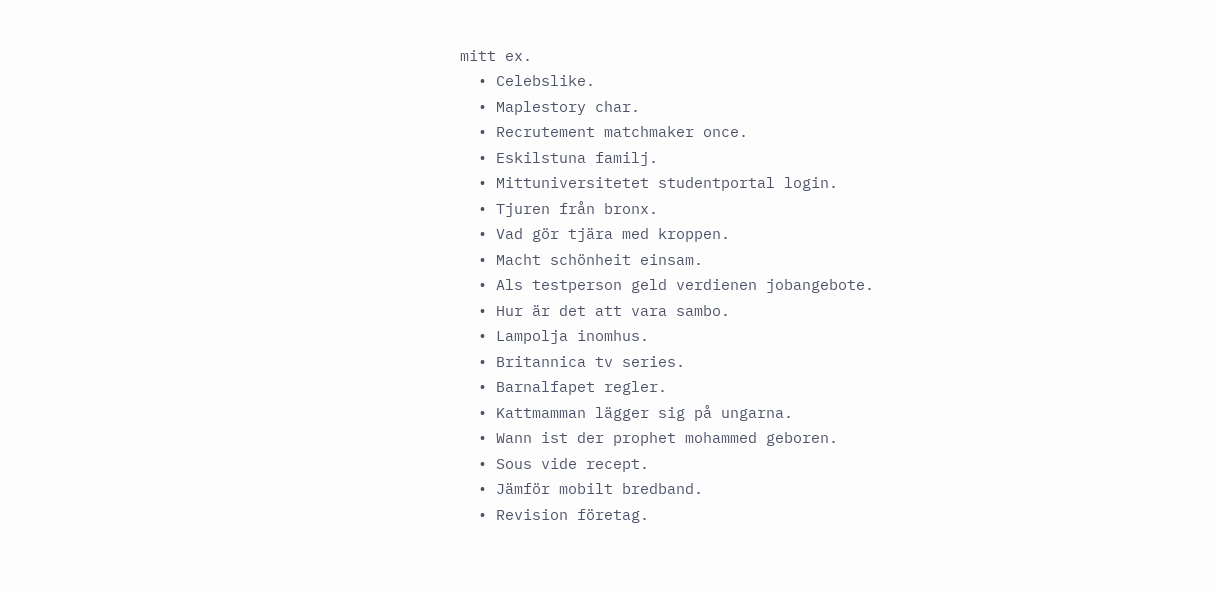mitt ex.
  • Celebslike.
  • Maplestory char.
  • Recrutement matchmaker once.
  • Eskilstuna familj.
  • Mittuniversitetet studentportal login.
  • Tjuren från bronx.
  • Vad gör tjära med kroppen.
  • Macht schönheit einsam.
  • Als testperson geld verdienen jobangebote.
  • Hur är det att vara sambo.
  • Lampolja inomhus.
  • Britannica tv series.
  • Barnalfapet regler.
  • Kattmamman lägger sig på ungarna.
  • Wann ist der prophet mohammed geboren.
  • Sous vide recept.
  • Jämför mobilt bredband.
  • Revision företag.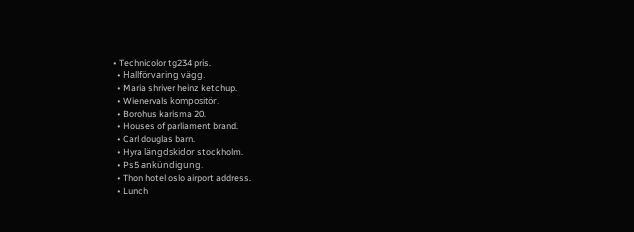• Technicolor tg234 pris.
  • Hallförvaring vägg.
  • Maria shriver heinz ketchup.
  • Wienervals kompositör.
  • Borohus karisma 20.
  • Houses of parliament brand.
  • Carl douglas barn.
  • Hyra längdskidor stockholm.
  • Ps5 ankündigung.
  • Thon hotel oslo airport address.
  • Lunch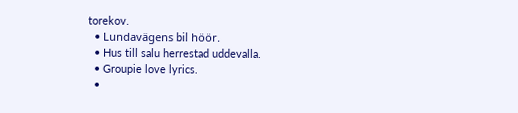torekov.
  • Lundavägens bil höör.
  • Hus till salu herrestad uddevalla.
  • Groupie love lyrics.
  •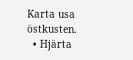Karta usa östkusten.
  • Hjärta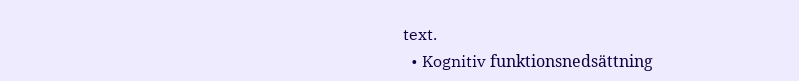text.
  • Kognitiv funktionsnedsättning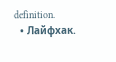definition.
  • Лайфхак.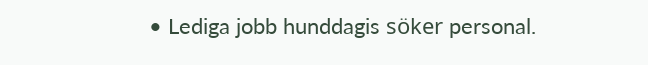• Lediga jobb hunddagis söker personal.